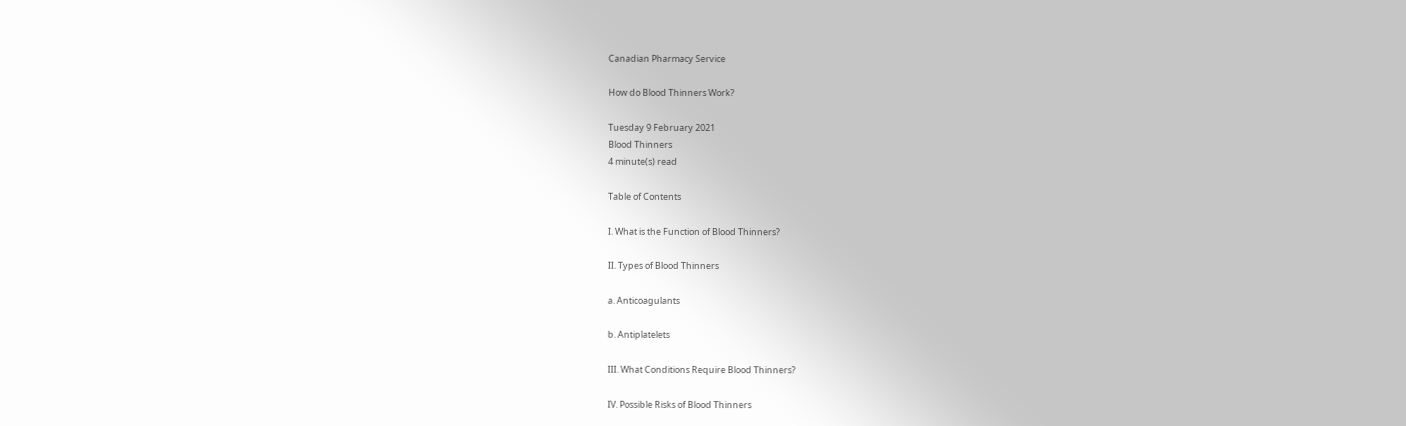Canadian Pharmacy Service

How do Blood Thinners Work?

Tuesday 9 February 2021
Blood Thinners
4 minute(s) read

Table of Contents

I. What is the Function of Blood Thinners?

II. Types of Blood Thinners

a. Anticoagulants

b. Antiplatelets

III. What Conditions Require Blood Thinners?

IV. Possible Risks of Blood Thinners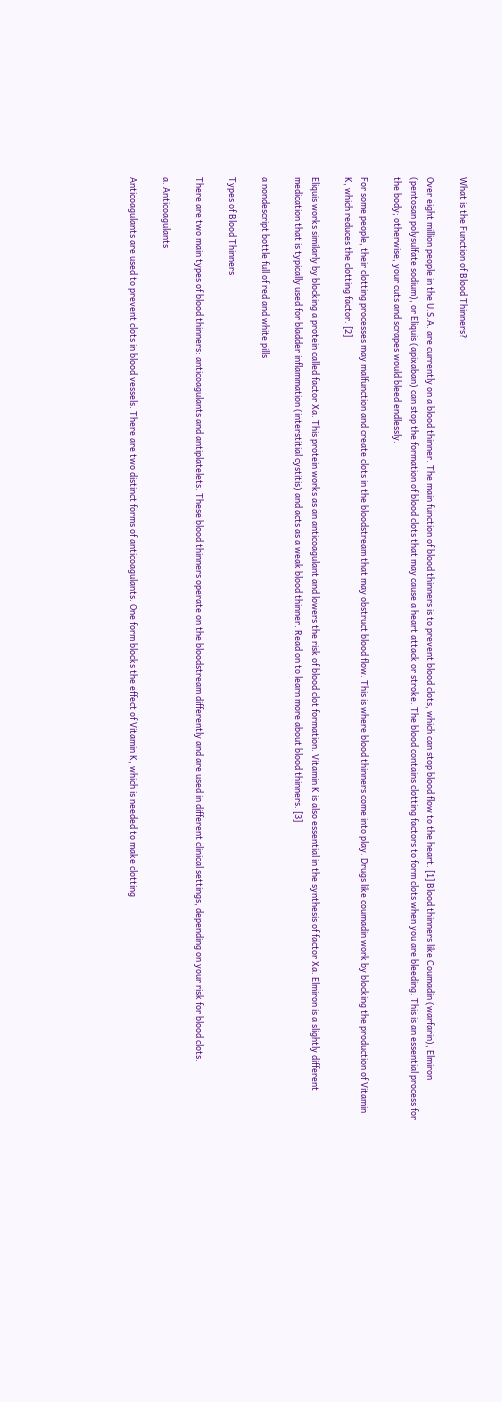What is the Function of Blood Thinners?

Over eight million people in the U.S.A. are currently on a blood thinner. The main function of blood thinners is to prevent blood clots, which can stop blood flow to the heart. [1] Blood thinners like Coumadin (warfarin), Elmiron (pentosan polysulfate sodium), or Eliquis (apixaban) can stop the formation of blood clots that may cause a heart attack or stroke. The blood contains clotting factors to form clots when you are bleeding. This is an essential process for the body; otherwise, your cuts and scrapes would bleed endlessly.

For some people, their clotting processes may malfunction and create clots in the bloodstream that may obstruct blood flow. This is where blood thinners come into play. Drugs like coumadin work by blocking the production of Vitamin K, which reduces the clotting factor. [2]

Eliquis works similarly by blocking a protein called factor Xa. This protein works as an anticoagulant and lowers the risk of blood clot formation. Vitamin K is also essential in the synthesis of factor Xa. Elmiron is a slightly different medication that is typically used for bladder inflammation (interstitial cystitis) and acts as a weak blood thinner. Read on to learn more about blood thinners. [3]

a nondescript bottle full of red and white pills

Types of Blood Thinners

There are two main types of blood thinners: anticoagulants and antiplatelets. These blood thinners operate on the bloodstream differently and are used in different clinical settings, depending on your risk for blood clots.

a. Anticoagulants

Anticoagulants are used to prevent clots in blood vessels. There are two distinct forms of anticoagulants. One form blocks the effect of Vitamin K, which is needed to make clotting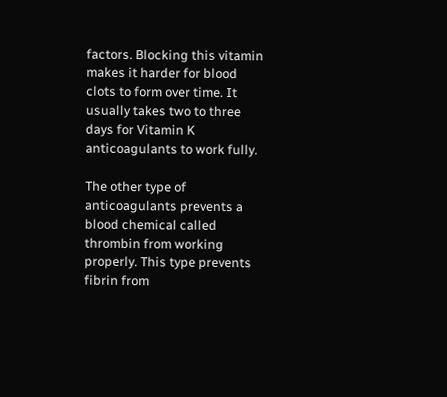factors. Blocking this vitamin makes it harder for blood clots to form over time. It usually takes two to three days for Vitamin K anticoagulants to work fully.

The other type of anticoagulants prevents a blood chemical called thrombin from working properly. This type prevents fibrin from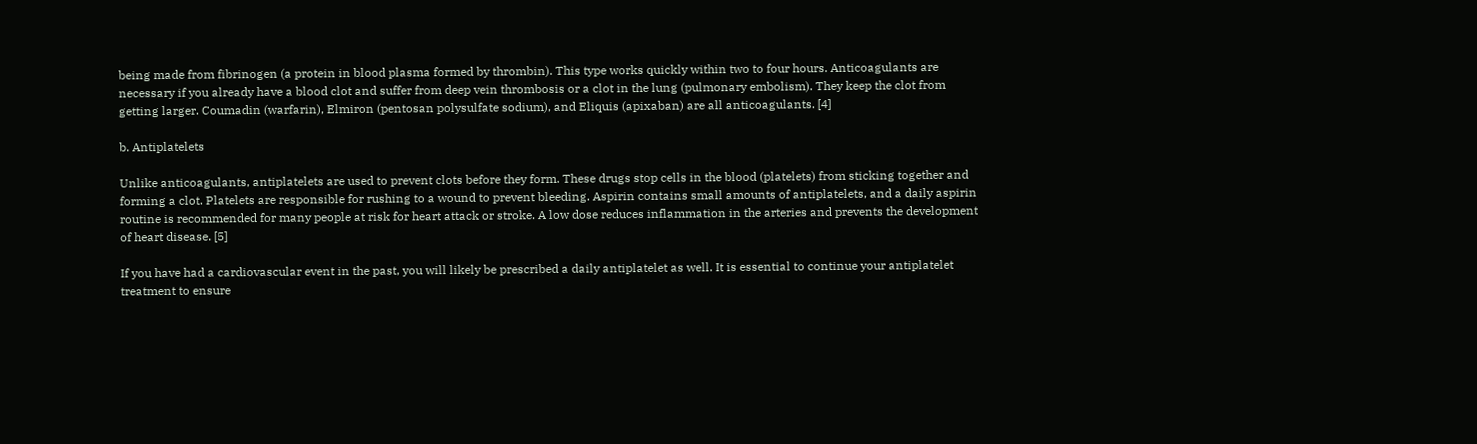being made from fibrinogen (a protein in blood plasma formed by thrombin). This type works quickly within two to four hours. Anticoagulants are necessary if you already have a blood clot and suffer from deep vein thrombosis or a clot in the lung (pulmonary embolism). They keep the clot from getting larger. Coumadin (warfarin), Elmiron (pentosan polysulfate sodium), and Eliquis (apixaban) are all anticoagulants. [4]

b. Antiplatelets

Unlike anticoagulants, antiplatelets are used to prevent clots before they form. These drugs stop cells in the blood (platelets) from sticking together and forming a clot. Platelets are responsible for rushing to a wound to prevent bleeding. Aspirin contains small amounts of antiplatelets, and a daily aspirin routine is recommended for many people at risk for heart attack or stroke. A low dose reduces inflammation in the arteries and prevents the development of heart disease. [5]

If you have had a cardiovascular event in the past, you will likely be prescribed a daily antiplatelet as well. It is essential to continue your antiplatelet treatment to ensure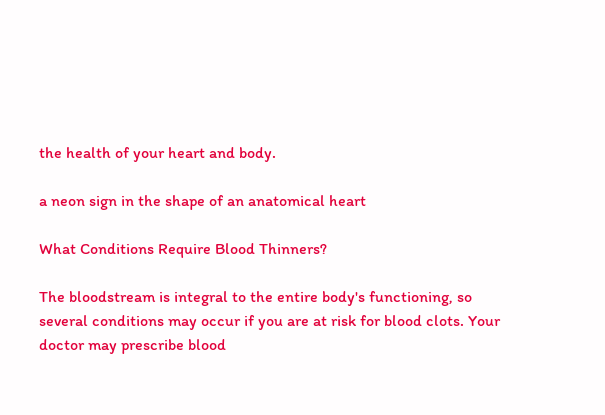the health of your heart and body.

a neon sign in the shape of an anatomical heart

What Conditions Require Blood Thinners?

The bloodstream is integral to the entire body's functioning, so several conditions may occur if you are at risk for blood clots. Your doctor may prescribe blood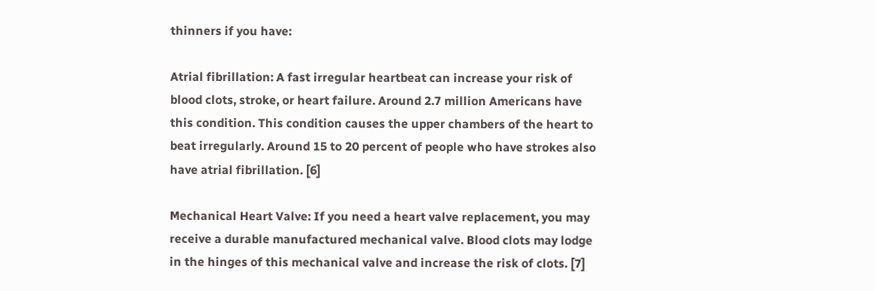thinners if you have:

Atrial fibrillation: A fast irregular heartbeat can increase your risk of blood clots, stroke, or heart failure. Around 2.7 million Americans have this condition. This condition causes the upper chambers of the heart to beat irregularly. Around 15 to 20 percent of people who have strokes also have atrial fibrillation. [6]

Mechanical Heart Valve: If you need a heart valve replacement, you may receive a durable manufactured mechanical valve. Blood clots may lodge in the hinges of this mechanical valve and increase the risk of clots. [7]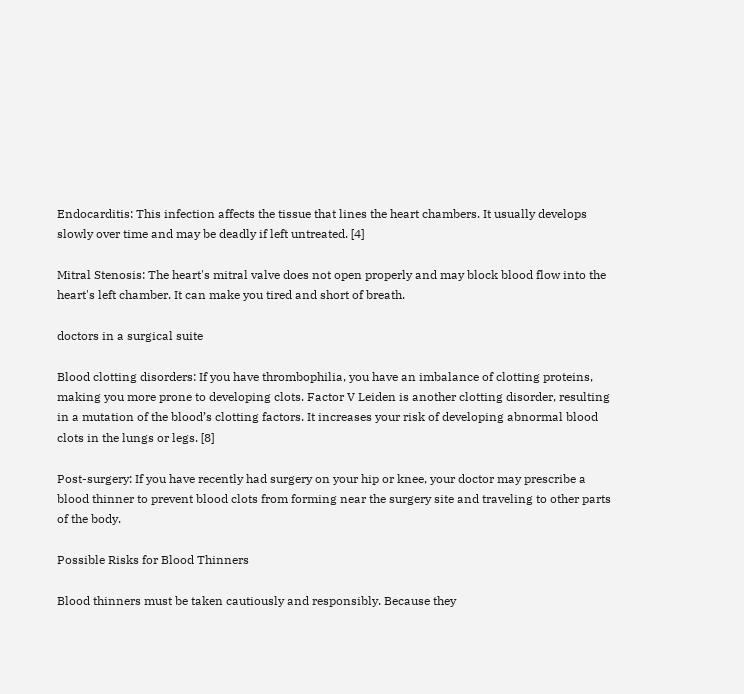Endocarditis: This infection affects the tissue that lines the heart chambers. It usually develops slowly over time and may be deadly if left untreated. [4]

Mitral Stenosis: The heart's mitral valve does not open properly and may block blood flow into the heart's left chamber. It can make you tired and short of breath.

doctors in a surgical suite

Blood clotting disorders: If you have thrombophilia, you have an imbalance of clotting proteins, making you more prone to developing clots. Factor V Leiden is another clotting disorder, resulting in a mutation of the blood’s clotting factors. It increases your risk of developing abnormal blood clots in the lungs or legs. [8]

Post-surgery: If you have recently had surgery on your hip or knee, your doctor may prescribe a blood thinner to prevent blood clots from forming near the surgery site and traveling to other parts of the body.

Possible Risks for Blood Thinners

Blood thinners must be taken cautiously and responsibly. Because they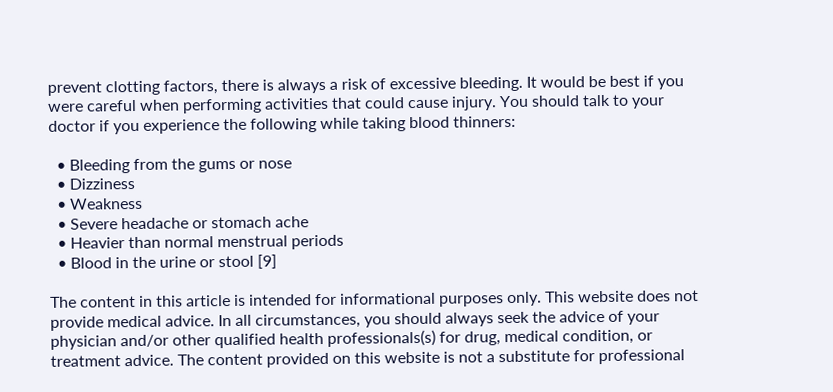prevent clotting factors, there is always a risk of excessive bleeding. It would be best if you were careful when performing activities that could cause injury. You should talk to your doctor if you experience the following while taking blood thinners:

  • Bleeding from the gums or nose
  • Dizziness
  • Weakness
  • Severe headache or stomach ache
  • Heavier than normal menstrual periods
  • Blood in the urine or stool [9]

The content in this article is intended for informational purposes only. This website does not provide medical advice. In all circumstances, you should always seek the advice of your physician and/or other qualified health professionals(s) for drug, medical condition, or treatment advice. The content provided on this website is not a substitute for professional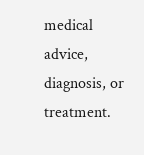medical advice, diagnosis, or treatment.